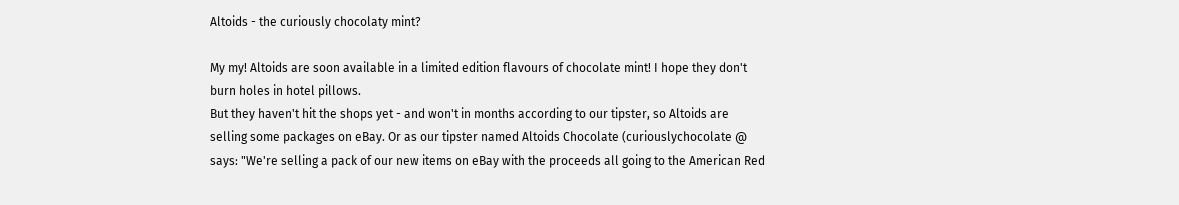Altoids - the curiously chocolaty mint?

My my! Altoids are soon available in a limited edition flavours of chocolate mint! I hope they don't burn holes in hotel pillows.
But they haven't hit the shops yet - and won't in months according to our tipster, so Altoids are selling some packages on eBay. Or as our tipster named Altoids Chocolate (curiouslychocolate @ says: "We're selling a pack of our new items on eBay with the proceeds all going to the American Red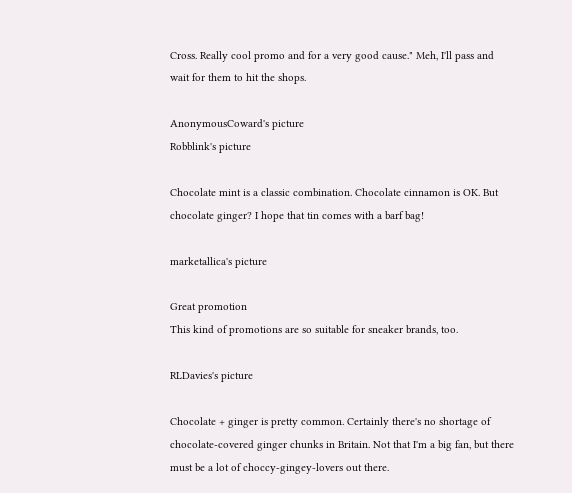Cross. Really cool promo and for a very good cause." Meh, I'll pass and wait for them to hit the shops.

AnonymousCoward's picture
Robblink's picture

Chocolate mint is a classic combination. Chocolate cinnamon is OK. But chocolate ginger? I hope that tin comes with a barf bag!

marketallica's picture

Great promotion
This kind of promotions are so suitable for sneaker brands, too.

RLDavies's picture

Chocolate + ginger is pretty common. Certainly there's no shortage of chocolate-covered ginger chunks in Britain. Not that I'm a big fan, but there must be a lot of choccy-gingey-lovers out there.